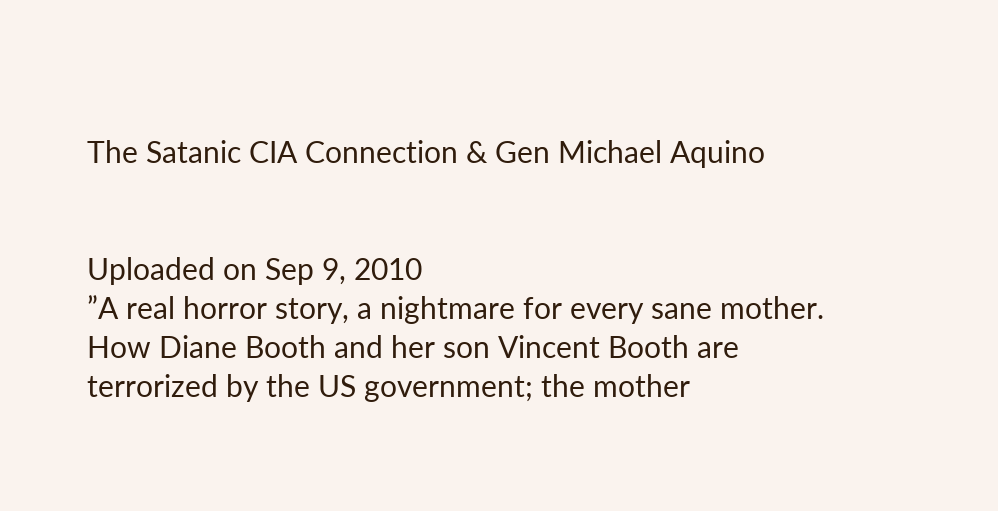The Satanic CIA Connection & Gen Michael Aquino


Uploaded on Sep 9, 2010
”A real horror story, a nightmare for every sane mother. How Diane Booth and her son Vincent Booth are terrorized by the US government; the mother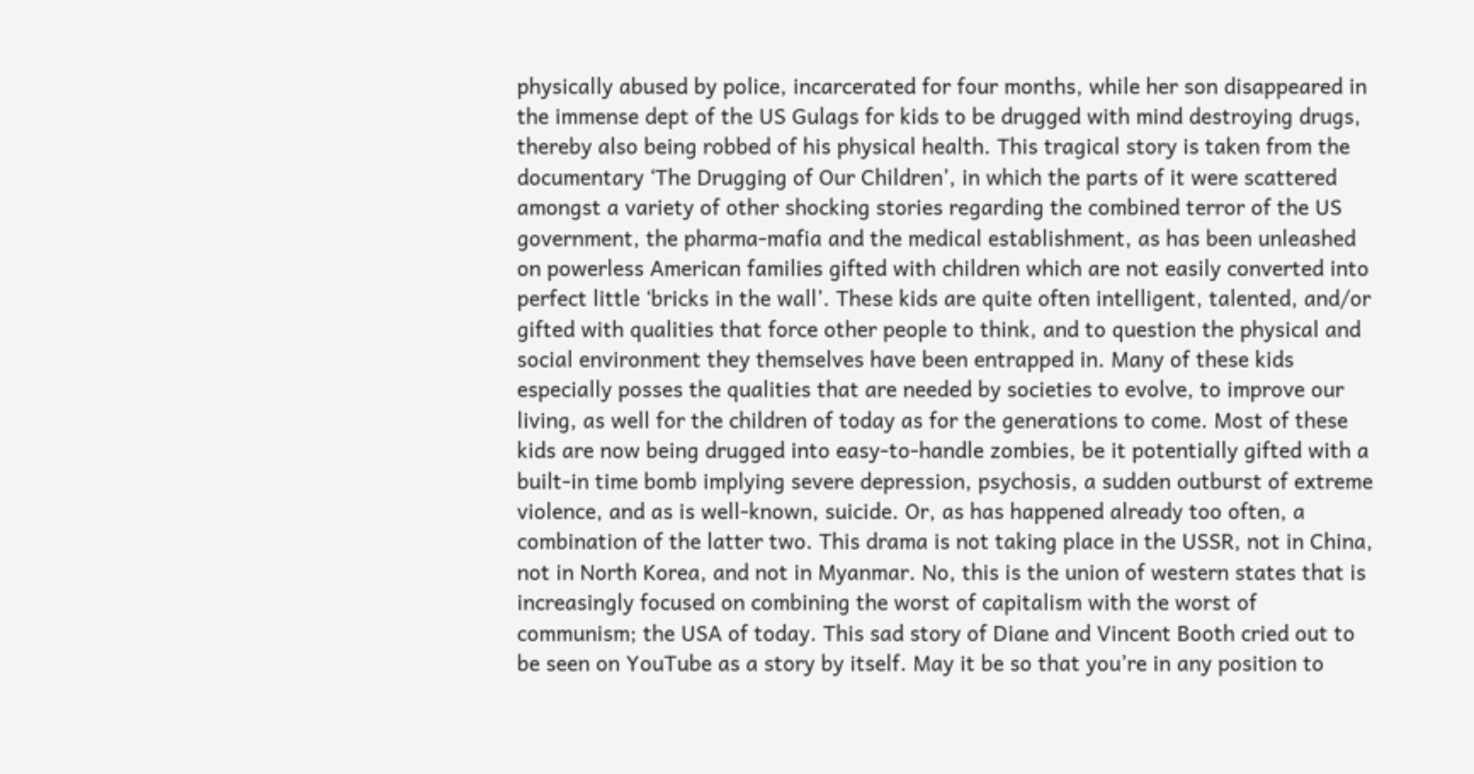physically abused by police, incarcerated for four months, while her son disappeared in the immense dept of the US Gulags for kids to be drugged with mind destroying drugs, thereby also being robbed of his physical health. This tragical story is taken from the documentary ‘The Drugging of Our Children’, in which the parts of it were scattered amongst a variety of other shocking stories regarding the combined terror of the US government, the pharma-mafia and the medical establishment, as has been unleashed on powerless American families gifted with children which are not easily converted into perfect little ‘bricks in the wall’. These kids are quite often intelligent, talented, and/or gifted with qualities that force other people to think, and to question the physical and social environment they themselves have been entrapped in. Many of these kids especially posses the qualities that are needed by societies to evolve, to improve our living, as well for the children of today as for the generations to come. Most of these kids are now being drugged into easy-to-handle zombies, be it potentially gifted with a built-in time bomb implying severe depression, psychosis, a sudden outburst of extreme violence, and as is well-known, suicide. Or, as has happened already too often, a combination of the latter two. This drama is not taking place in the USSR, not in China, not in North Korea, and not in Myanmar. No, this is the union of western states that is increasingly focused on combining the worst of capitalism with the worst of communism; the USA of today. This sad story of Diane and Vincent Booth cried out to be seen on YouTube as a story by itself. May it be so that you’re in any position to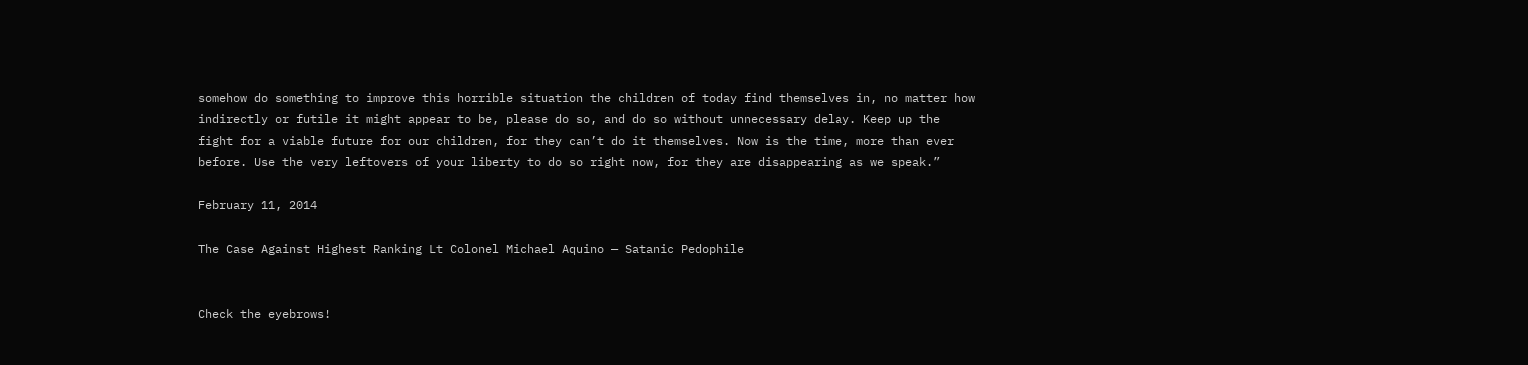somehow do something to improve this horrible situation the children of today find themselves in, no matter how indirectly or futile it might appear to be, please do so, and do so without unnecessary delay. Keep up the fight for a viable future for our children, for they can’t do it themselves. Now is the time, more than ever before. Use the very leftovers of your liberty to do so right now, for they are disappearing as we speak.”

February 11, 2014

The Case Against Highest Ranking Lt Colonel Michael Aquino — Satanic Pedophile


Check the eyebrows!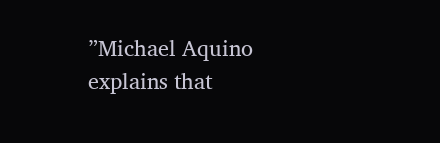”Michael Aquino explains that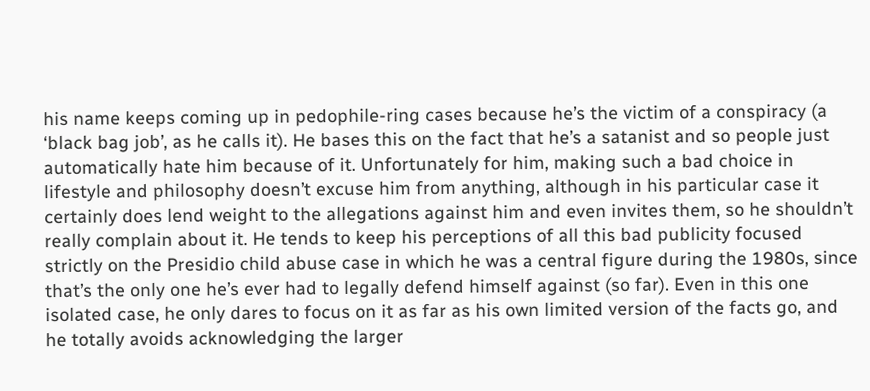his name keeps coming up in pedophile-ring cases because he’s the victim of a conspiracy (a ‘black bag job’, as he calls it). He bases this on the fact that he’s a satanist and so people just automatically hate him because of it. Unfortunately for him, making such a bad choice in lifestyle and philosophy doesn’t excuse him from anything, although in his particular case it certainly does lend weight to the allegations against him and even invites them, so he shouldn’t really complain about it. He tends to keep his perceptions of all this bad publicity focused strictly on the Presidio child abuse case in which he was a central figure during the 1980s, since that’s the only one he’s ever had to legally defend himself against (so far). Even in this one isolated case, he only dares to focus on it as far as his own limited version of the facts go, and he totally avoids acknowledging the larger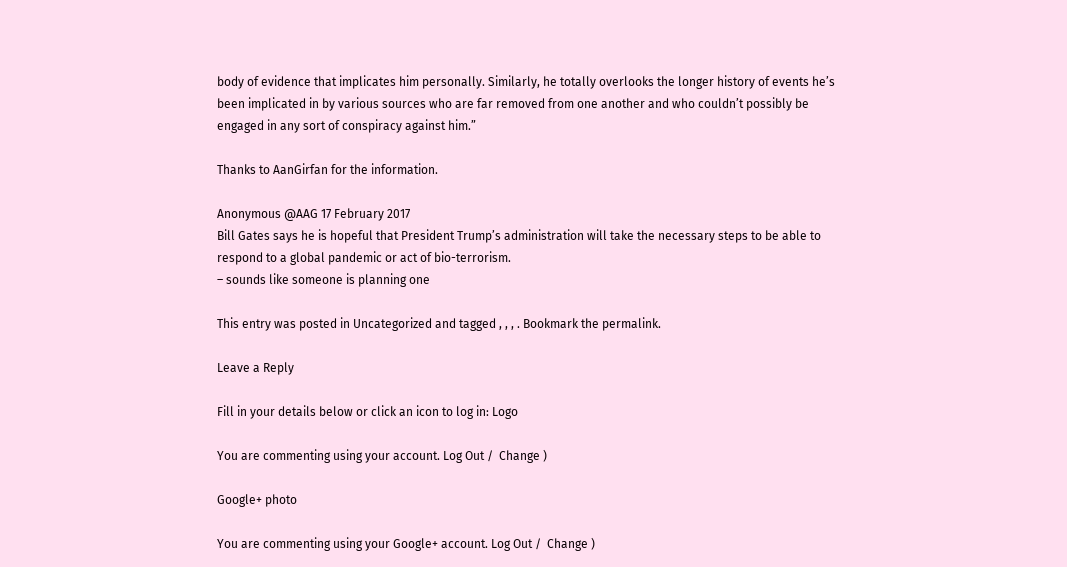body of evidence that implicates him personally. Similarly, he totally overlooks the longer history of events he’s been implicated in by various sources who are far removed from one another and who couldn’t possibly be engaged in any sort of conspiracy against him.”

Thanks to AanGirfan for the information.

Anonymous @AAG 17 February 2017
Bill Gates says he is hopeful that President Trump’s administration will take the necessary steps to be able to respond to a global pandemic or act of bio-terrorism.
– sounds like someone is planning one

This entry was posted in Uncategorized and tagged , , , . Bookmark the permalink.

Leave a Reply

Fill in your details below or click an icon to log in: Logo

You are commenting using your account. Log Out /  Change )

Google+ photo

You are commenting using your Google+ account. Log Out /  Change )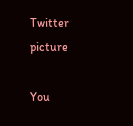Twitter picture

You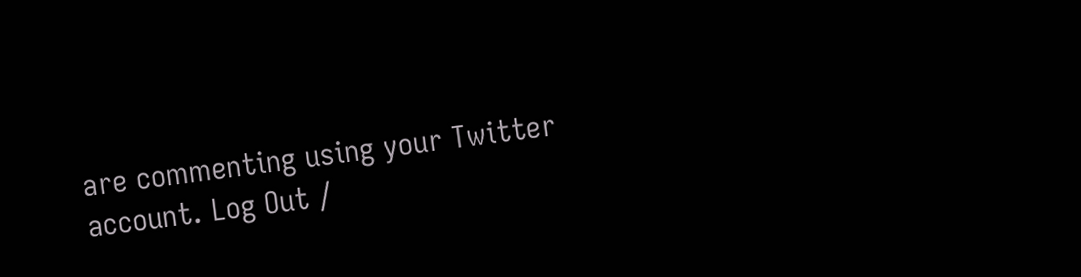are commenting using your Twitter account. Log Out /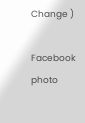Change )

Facebook photo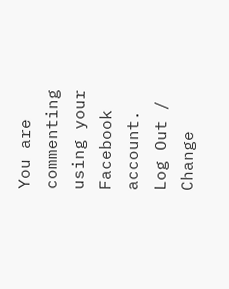You are commenting using your Facebook account. Log Out /  Change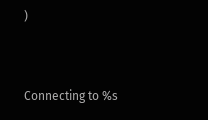)


Connecting to %s